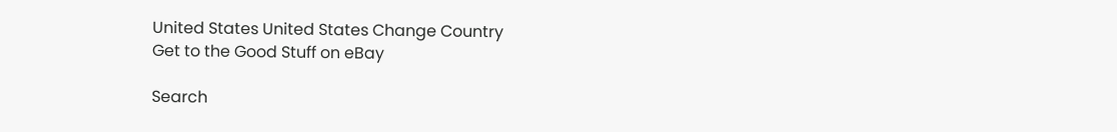United States United States Change Country
Get to the Good Stuff on eBay

Search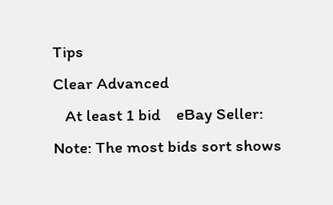Tips
Clear Advanced
   At least 1 bid    eBay Seller:
Note: The most bids sort shows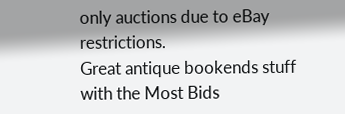only auctions due to eBay restrictions.
Great antique bookends stuff with the Most Bids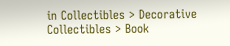in Collectibles > Decorative Collectibles > Book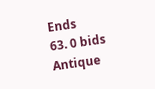Ends
63. 0 bids
Antique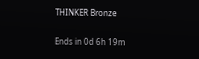THINKER Bronze

Ends in 0d 6h 19m